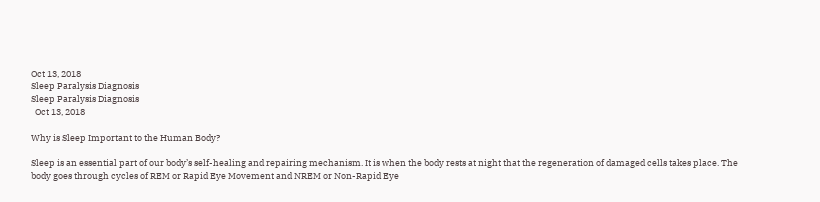Oct 13, 2018
Sleep Paralysis Diagnosis
Sleep Paralysis Diagnosis
  Oct 13, 2018

Why is Sleep Important to the Human Body?

Sleep is an essential part of our body’s self-healing and repairing mechanism. It is when the body rests at night that the regeneration of damaged cells takes place. The body goes through cycles of REM or Rapid Eye Movement and NREM or Non-Rapid Eye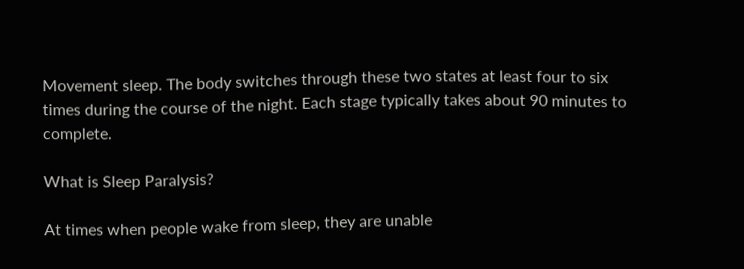Movement sleep. The body switches through these two states at least four to six times during the course of the night. Each stage typically takes about 90 minutes to complete.

What is Sleep Paralysis?

At times when people wake from sleep, they are unable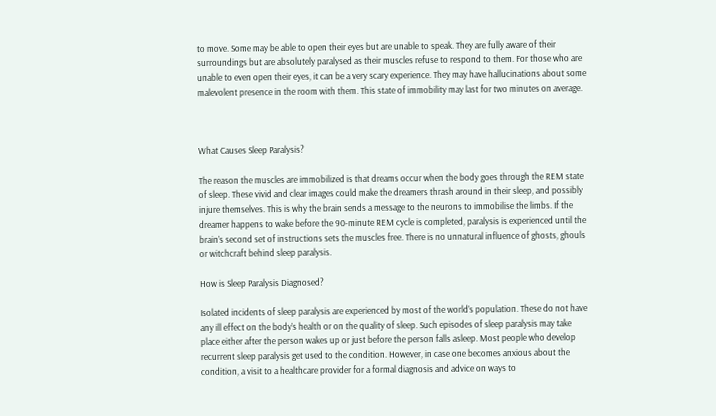to move. Some may be able to open their eyes but are unable to speak. They are fully aware of their surroundings but are absolutely paralysed as their muscles refuse to respond to them. For those who are unable to even open their eyes, it can be a very scary experience. They may have hallucinations about some malevolent presence in the room with them. This state of immobility may last for two minutes on average.



What Causes Sleep Paralysis?

The reason the muscles are immobilized is that dreams occur when the body goes through the REM state of sleep. These vivid and clear images could make the dreamers thrash around in their sleep, and possibly injure themselves. This is why the brain sends a message to the neurons to immobilise the limbs. If the dreamer happens to wake before the 90-minute REM cycle is completed, paralysis is experienced until the brain’s second set of instructions sets the muscles free. There is no unnatural influence of ghosts, ghouls or witchcraft behind sleep paralysis.

How is Sleep Paralysis Diagnosed?

Isolated incidents of sleep paralysis are experienced by most of the world’s population. These do not have any ill effect on the body’s health or on the quality of sleep. Such episodes of sleep paralysis may take place either after the person wakes up or just before the person falls asleep. Most people who develop recurrent sleep paralysis get used to the condition. However, in case one becomes anxious about the condition, a visit to a healthcare provider for a formal diagnosis and advice on ways to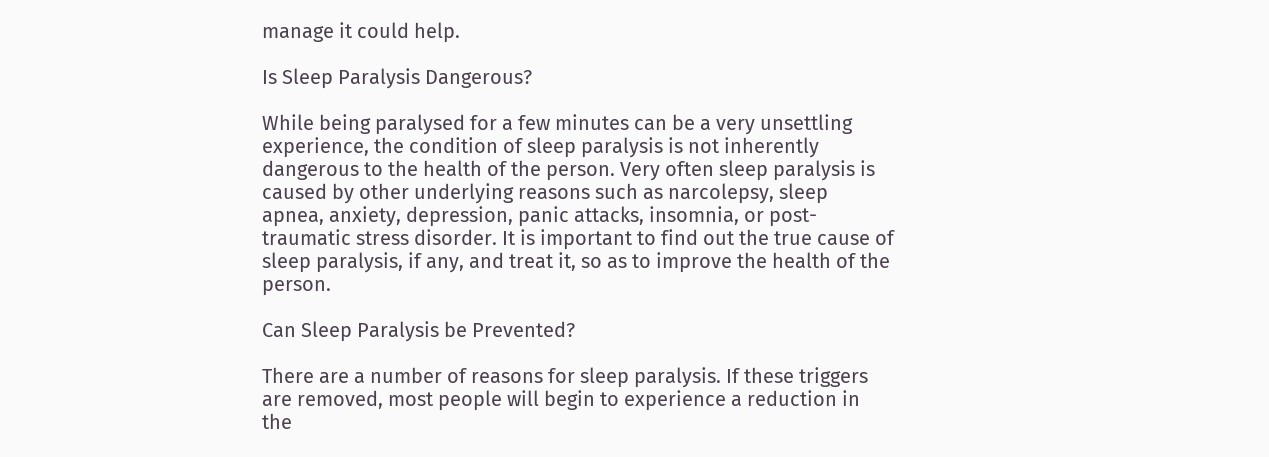manage it could help.

Is Sleep Paralysis Dangerous?

While being paralysed for a few minutes can be a very unsettling experience, the condition of sleep paralysis is not inherently dangerous to the health of the person. Very often sleep paralysis is caused by other underlying reasons such as narcolepsy, sleep apnea, anxiety, depression, panic attacks, insomnia, or post-traumatic stress disorder. It is important to find out the true cause of sleep paralysis, if any, and treat it, so as to improve the health of the person.

Can Sleep Paralysis be Prevented?

There are a number of reasons for sleep paralysis. If these triggers are removed, most people will begin to experience a reduction in the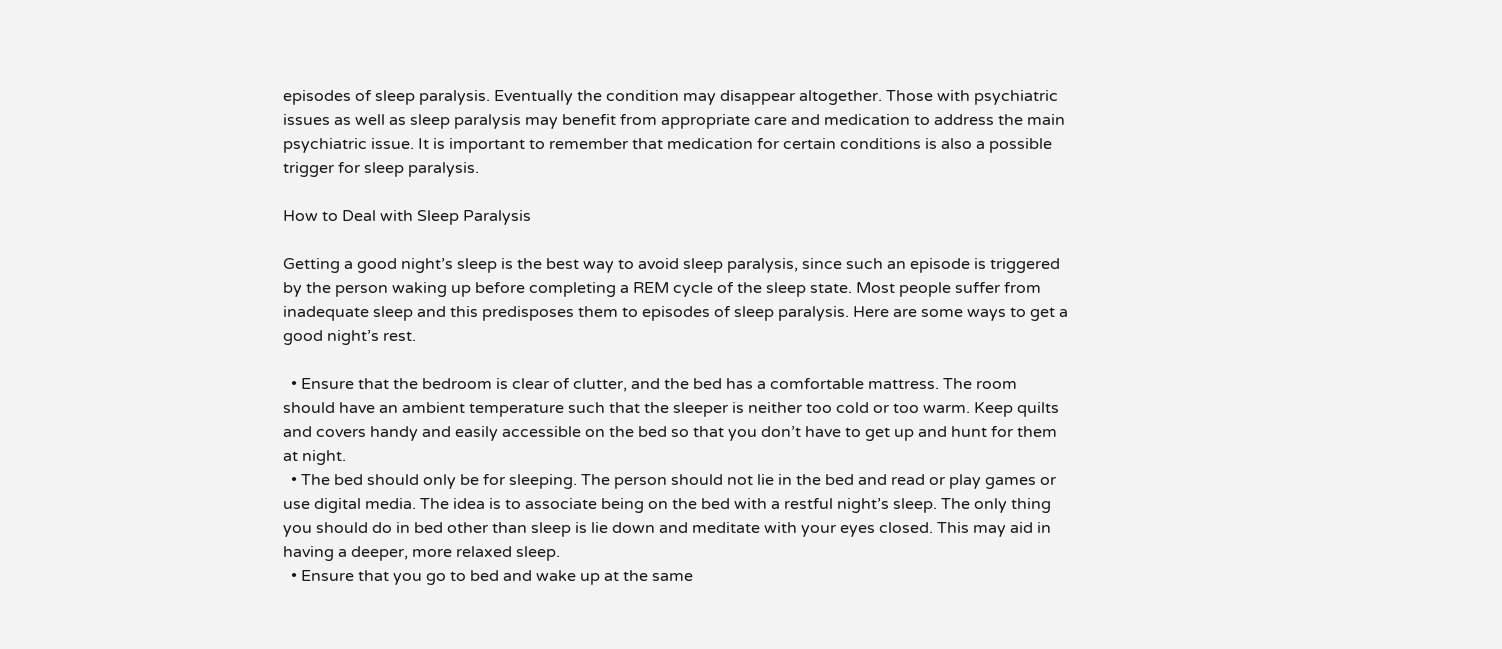episodes of sleep paralysis. Eventually the condition may disappear altogether. Those with psychiatric issues as well as sleep paralysis may benefit from appropriate care and medication to address the main psychiatric issue. It is important to remember that medication for certain conditions is also a possible trigger for sleep paralysis.

How to Deal with Sleep Paralysis

Getting a good night’s sleep is the best way to avoid sleep paralysis, since such an episode is triggered by the person waking up before completing a REM cycle of the sleep state. Most people suffer from inadequate sleep and this predisposes them to episodes of sleep paralysis. Here are some ways to get a good night’s rest.

  • Ensure that the bedroom is clear of clutter, and the bed has a comfortable mattress. The room should have an ambient temperature such that the sleeper is neither too cold or too warm. Keep quilts and covers handy and easily accessible on the bed so that you don’t have to get up and hunt for them at night.
  • The bed should only be for sleeping. The person should not lie in the bed and read or play games or use digital media. The idea is to associate being on the bed with a restful night’s sleep. The only thing you should do in bed other than sleep is lie down and meditate with your eyes closed. This may aid in having a deeper, more relaxed sleep.
  • Ensure that you go to bed and wake up at the same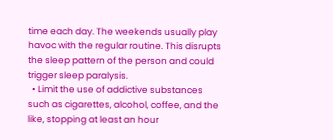time each day. The weekends usually play havoc with the regular routine. This disrupts the sleep pattern of the person and could trigger sleep paralysis.
  • Limit the use of addictive substances such as cigarettes, alcohol, coffee, and the like, stopping at least an hour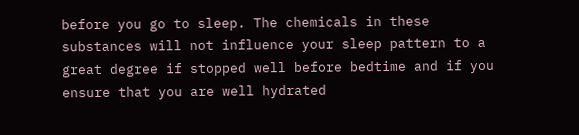before you go to sleep. The chemicals in these substances will not influence your sleep pattern to a great degree if stopped well before bedtime and if you ensure that you are well hydrated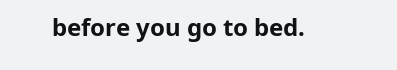before you go to bed.